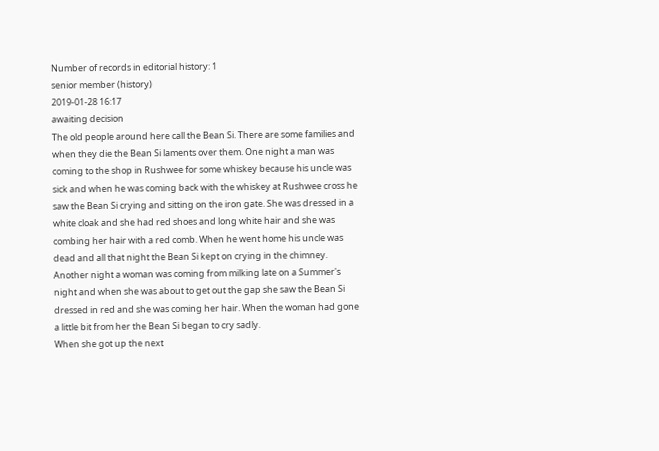Number of records in editorial history: 1
senior member (history)
2019-01-28 16:17
awaiting decision
The old people around here call the Bean Si. There are some families and when they die the Bean Si laments over them. One night a man was coming to the shop in Rushwee for some whiskey because his uncle was sick and when he was coming back with the whiskey at Rushwee cross he saw the Bean Si crying and sitting on the iron gate. She was dressed in a white cloak and she had red shoes and long white hair and she was combing her hair with a red comb. When he went home his uncle was dead and all that night the Bean Si kept on crying in the chimney.
Another night a woman was coming from milking late on a Summer's night and when she was about to get out the gap she saw the Bean Si dressed in red and she was coming her hair. When the woman had gone a little bit from her the Bean Si began to cry sadly.
When she got up the next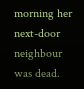morning her next-door neighbour was dead.